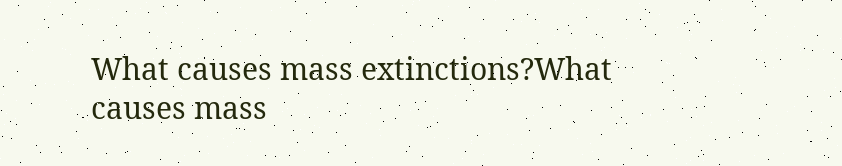What causes mass extinctions?What causes mass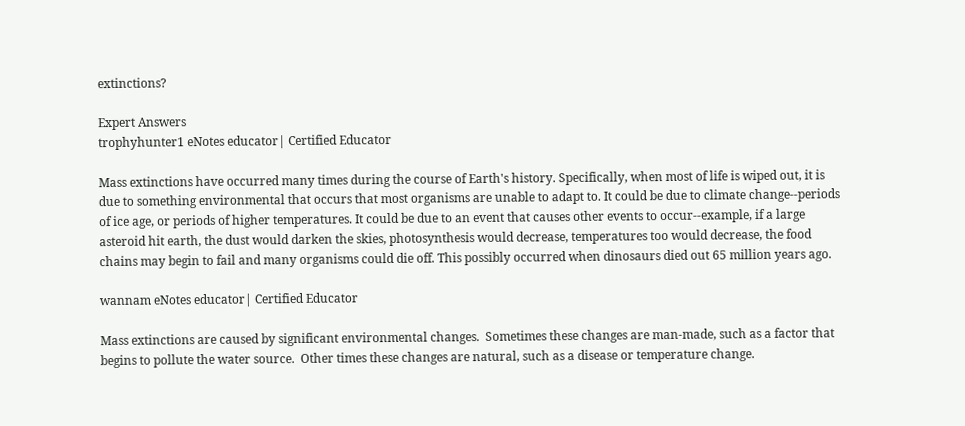extinctions?

Expert Answers
trophyhunter1 eNotes educator| Certified Educator

Mass extinctions have occurred many times during the course of Earth's history. Specifically, when most of life is wiped out, it is due to something environmental that occurs that most organisms are unable to adapt to. It could be due to climate change--periods of ice age, or periods of higher temperatures. It could be due to an event that causes other events to occur--example, if a large asteroid hit earth, the dust would darken the skies, photosynthesis would decrease, temperatures too would decrease, the food chains may begin to fail and many organisms could die off. This possibly occurred when dinosaurs died out 65 million years ago.

wannam eNotes educator| Certified Educator

Mass extinctions are caused by significant environmental changes.  Sometimes these changes are man-made, such as a factor that begins to pollute the water source.  Other times these changes are natural, such as a disease or temperature change.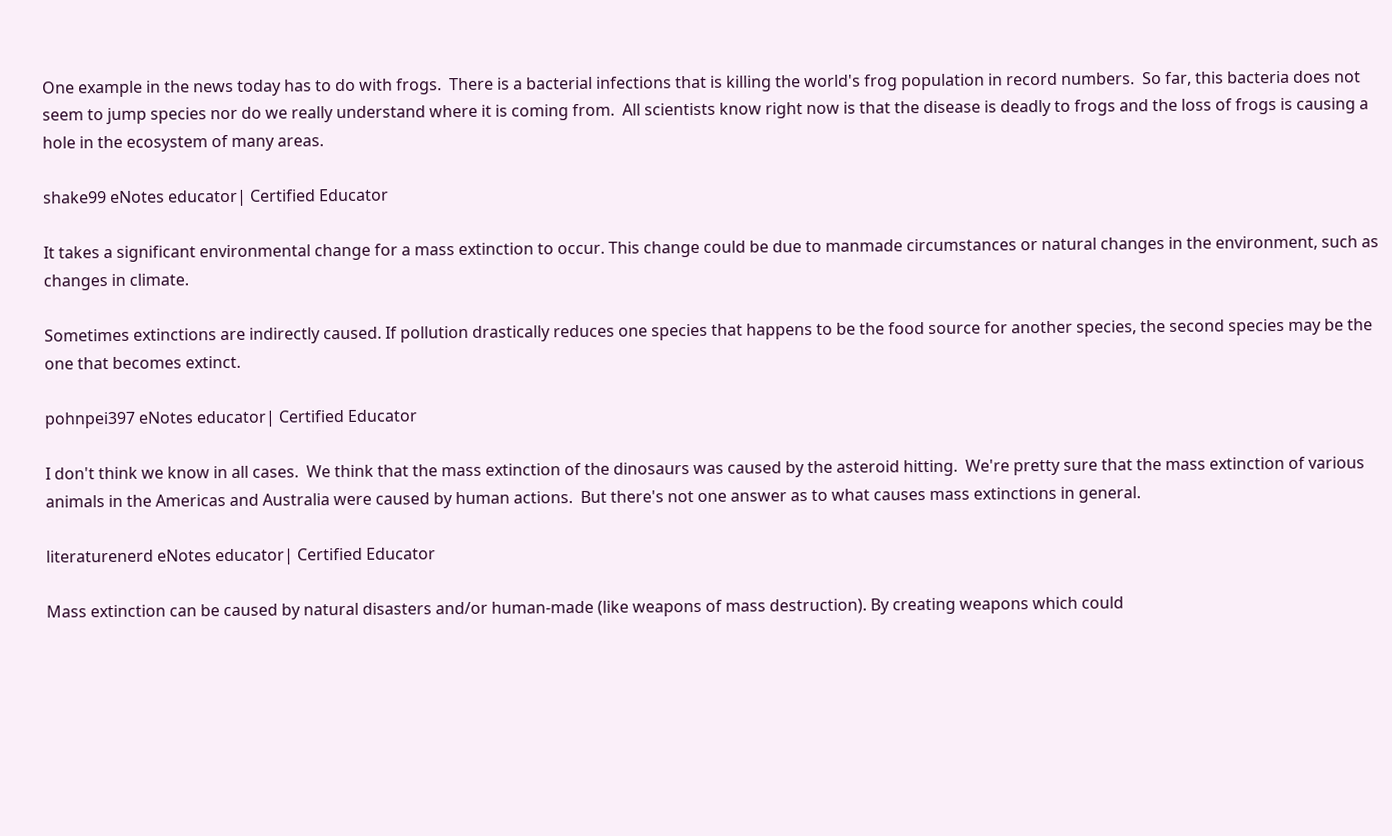One example in the news today has to do with frogs.  There is a bacterial infections that is killing the world's frog population in record numbers.  So far, this bacteria does not seem to jump species nor do we really understand where it is coming from.  All scientists know right now is that the disease is deadly to frogs and the loss of frogs is causing a hole in the ecosystem of many areas.

shake99 eNotes educator| Certified Educator

It takes a significant environmental change for a mass extinction to occur. This change could be due to manmade circumstances or natural changes in the environment, such as changes in climate.

Sometimes extinctions are indirectly caused. If pollution drastically reduces one species that happens to be the food source for another species, the second species may be the one that becomes extinct.

pohnpei397 eNotes educator| Certified Educator

I don't think we know in all cases.  We think that the mass extinction of the dinosaurs was caused by the asteroid hitting.  We're pretty sure that the mass extinction of various animals in the Americas and Australia were caused by human actions.  But there's not one answer as to what causes mass extinctions in general.

literaturenerd eNotes educator| Certified Educator

Mass extinction can be caused by natural disasters and/or human-made (like weapons of mass destruction). By creating weapons which could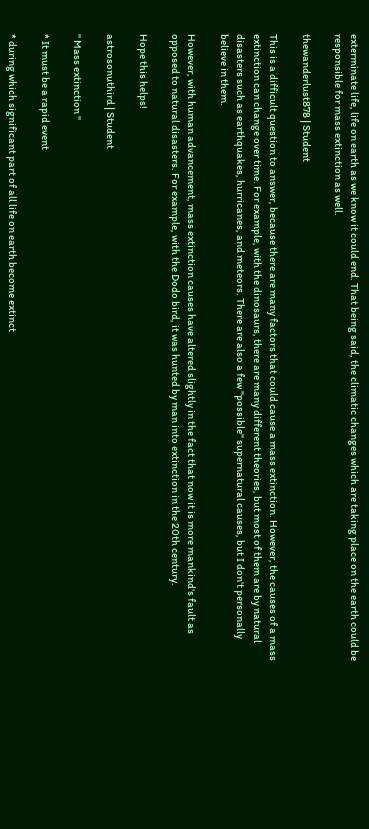exterminate life, life on earth as we know it could end. That being said, the climatic changes which are taking place on the earth could be responsible for mass extinction as well.

thewanderlust878 | Student

This is a difficult question to answer, because there are many factors that could cause a mass extinction. However, the causes of a mass extinction can change over time. For example, with the dinosaurs, there are many different theories, but most of them are by natural disasters such as earthquakes, hurricanes, and meteors. There are also a few "possible" supernatural causes, but I don't personally believe in them.

However, with human advancement, mass extinction causes have altered slightly in the fact that now it is more mankind's fault as opposed to natural disasters. For example, with the Dodo bird, it was hunted by man into extinction in the 20th century.

Hope this helps!

astrosonuthird | Student

'' Mass extinction ''

* It must be a rapid event

* during which significant part of all life on earth become extinct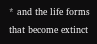* and the life forms that become extinct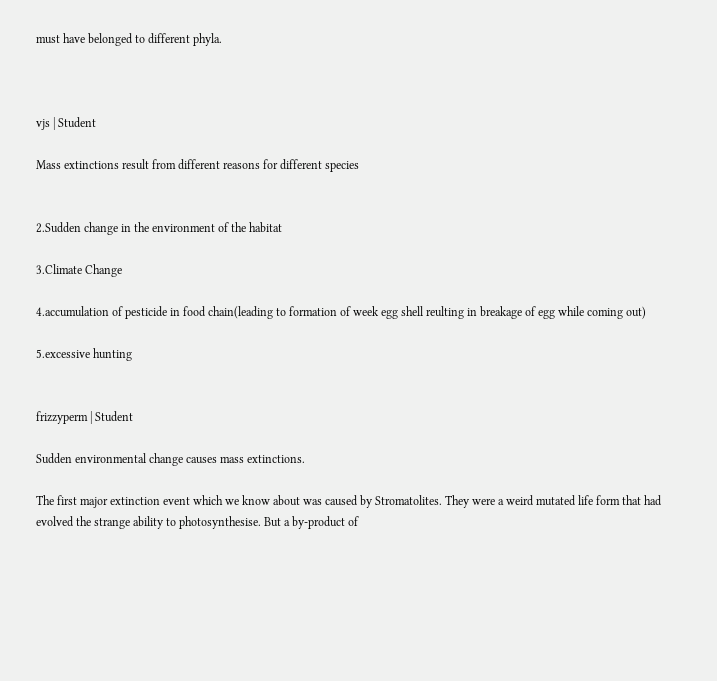must have belonged to different phyla.



vjs | Student

Mass extinctions result from different reasons for different species


2.Sudden change in the environment of the habitat

3.Climate Change

4.accumulation of pesticide in food chain(leading to formation of week egg shell reulting in breakage of egg while coming out)

5.excessive hunting


frizzyperm | Student

Sudden environmental change causes mass extinctions.

The first major extinction event which we know about was caused by Stromatolites. They were a weird mutated life form that had evolved the strange ability to photosynthesise. But a by-product of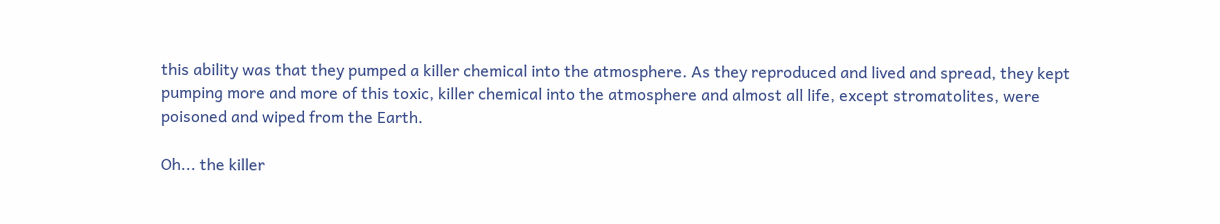this ability was that they pumped a killer chemical into the atmosphere. As they reproduced and lived and spread, they kept pumping more and more of this toxic, killer chemical into the atmosphere and almost all life, except stromatolites, were poisoned and wiped from the Earth.

Oh... the killer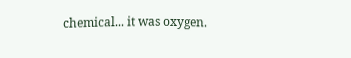chemical... it was oxygen.